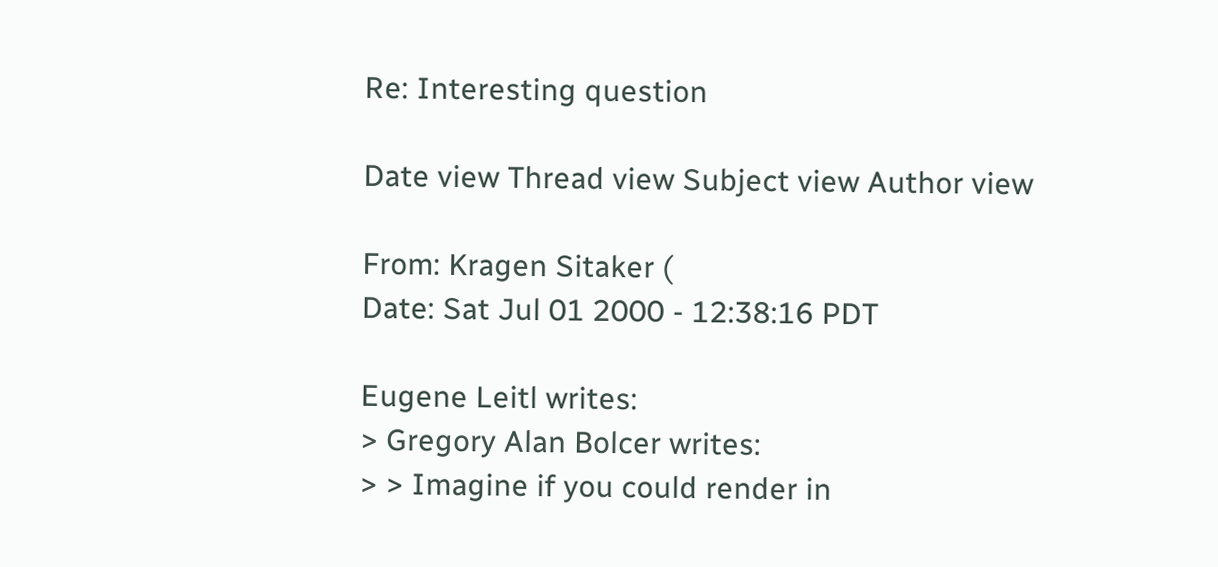Re: Interesting question

Date view Thread view Subject view Author view

From: Kragen Sitaker (
Date: Sat Jul 01 2000 - 12:38:16 PDT

Eugene Leitl writes:
> Gregory Alan Bolcer writes:
> > Imagine if you could render in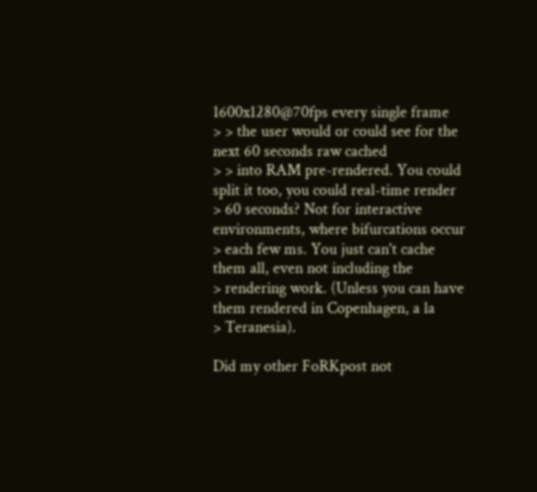1600x1280@70fps every single frame
> > the user would or could see for the next 60 seconds raw cached
> > into RAM pre-rendered. You could split it too, you could real-time render
> 60 seconds? Not for interactive environments, where bifurcations occur
> each few ms. You just can't cache them all, even not including the
> rendering work. (Unless you can have them rendered in Copenhagen, a la
> Teranesia).

Did my other FoRKpost not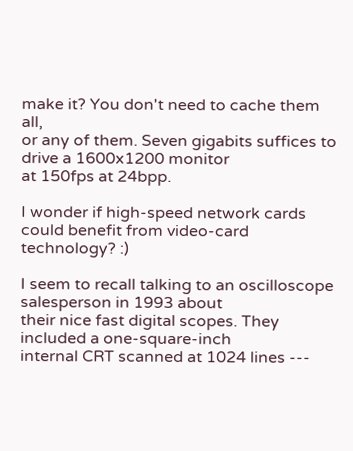make it? You don't need to cache them all,
or any of them. Seven gigabits suffices to drive a 1600x1200 monitor
at 150fps at 24bpp.

I wonder if high-speed network cards could benefit from video-card
technology? :)

I seem to recall talking to an oscilloscope salesperson in 1993 about
their nice fast digital scopes. They included a one-square-inch
internal CRT scanned at 1024 lines ---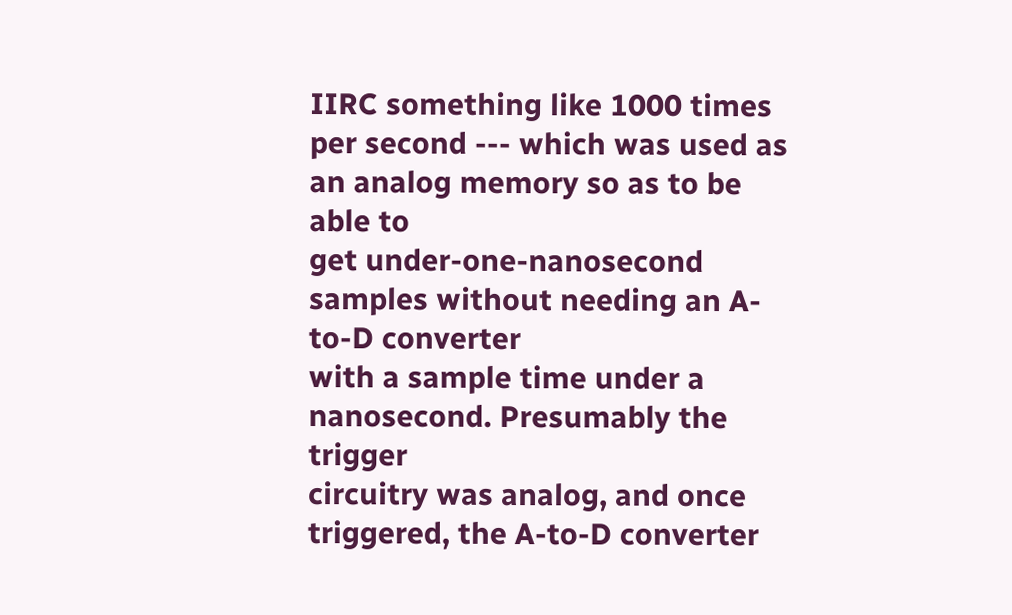IIRC something like 1000 times
per second --- which was used as an analog memory so as to be able to
get under-one-nanosecond samples without needing an A-to-D converter
with a sample time under a nanosecond. Presumably the trigger
circuitry was analog, and once triggered, the A-to-D converter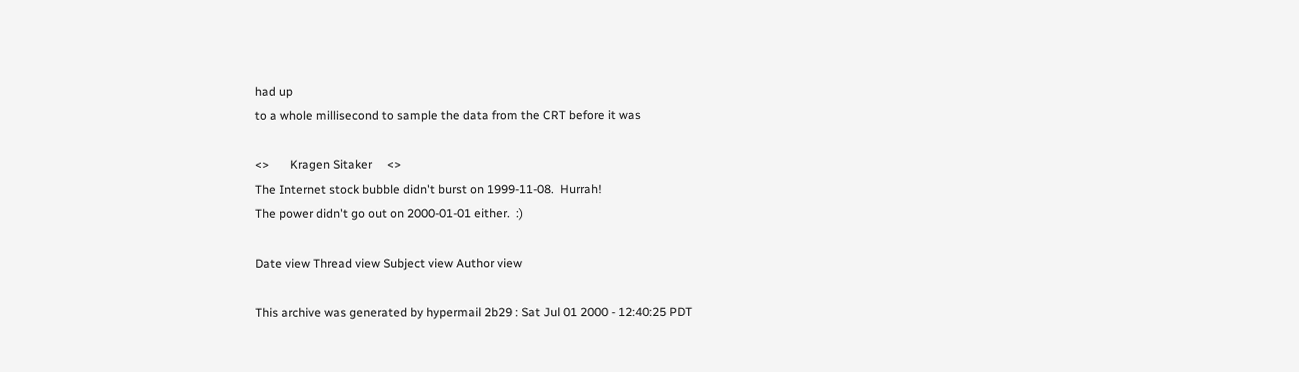had up
to a whole millisecond to sample the data from the CRT before it was

<>       Kragen Sitaker     <>
The Internet stock bubble didn't burst on 1999-11-08.  Hurrah!
The power didn't go out on 2000-01-01 either.  :)

Date view Thread view Subject view Author view

This archive was generated by hypermail 2b29 : Sat Jul 01 2000 - 12:40:25 PDT